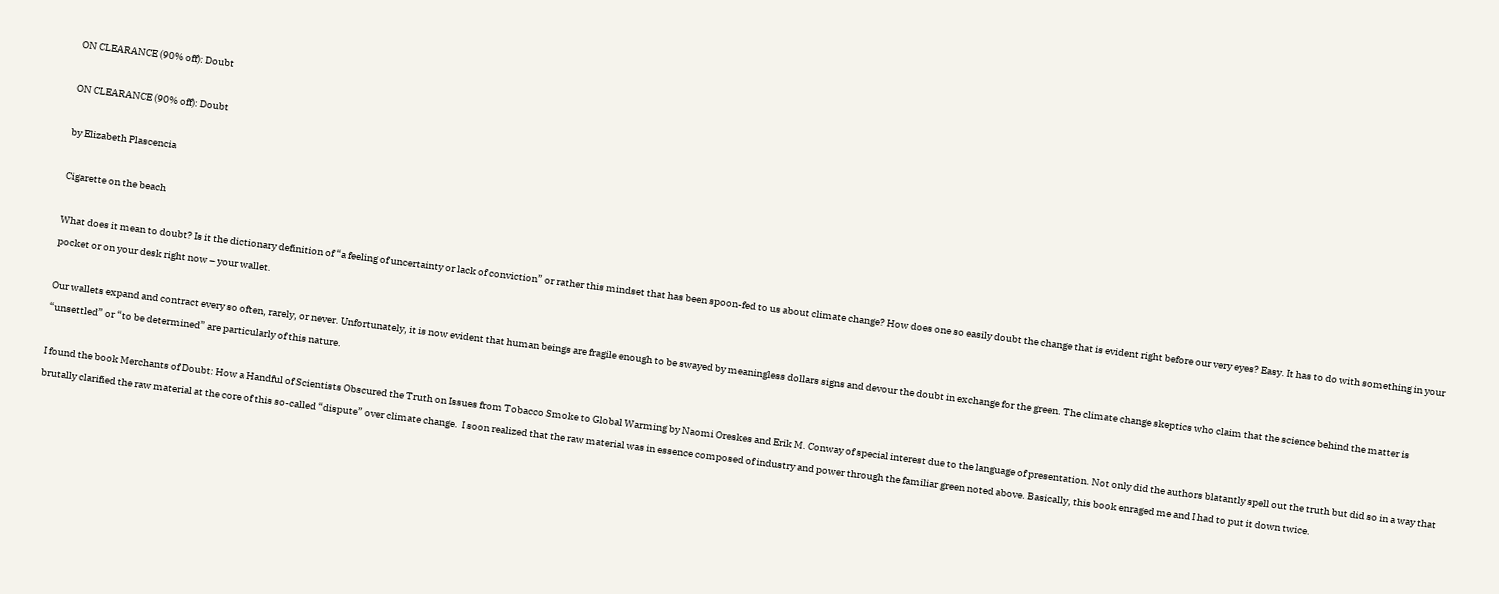ON CLEARANCE (90% off): Doubt

ON CLEARANCE (90% off): Doubt

by Elizabeth Plascencia

Cigarette on the beach

What does it mean to doubt? Is it the dictionary definition of “a feeling of uncertainty or lack of conviction” or rather this mindset that has been spoon-fed to us about climate change? How does one so easily doubt the change that is evident right before our very eyes? Easy. It has to do with something in your pocket or on your desk right now – your wallet.

Our wallets expand and contract every so often, rarely, or never. Unfortunately, it is now evident that human beings are fragile enough to be swayed by meaningless dollars signs and devour the doubt in exchange for the green. The climate change skeptics who claim that the science behind the matter is “unsettled” or “to be determined” are particularly of this nature.

I found the book Merchants of Doubt: How a Handful of Scientists Obscured the Truth on Issues from Tobacco Smoke to Global Warming by Naomi Oreskes and Erik M. Conway of special interest due to the language of presentation. Not only did the authors blatantly spell out the truth but did so in a way that brutally clarified the raw material at the core of this so-called “dispute” over climate change.  I soon realized that the raw material was in essence composed of industry and power through the familiar green noted above. Basically, this book enraged me and I had to put it down twice.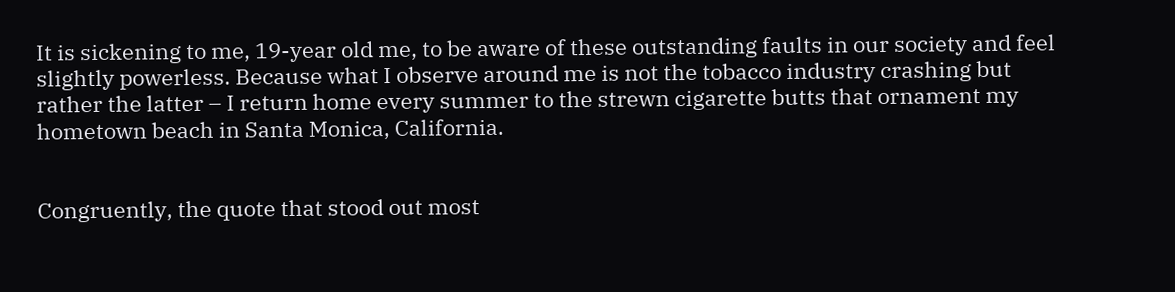It is sickening to me, 19-year old me, to be aware of these outstanding faults in our society and feel slightly powerless. Because what I observe around me is not the tobacco industry crashing but rather the latter – I return home every summer to the strewn cigarette butts that ornament my hometown beach in Santa Monica, California.


Congruently, the quote that stood out most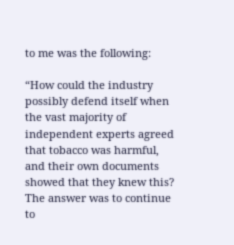to me was the following:

“How could the industry possibly defend itself when the vast majority of independent experts agreed that tobacco was harmful, and their own documents showed that they knew this? The answer was to continue to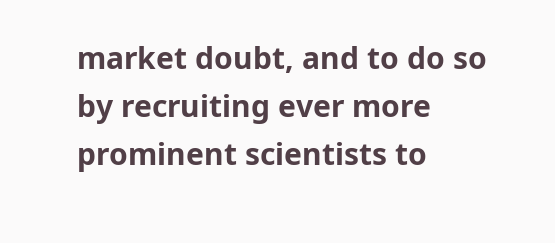market doubt, and to do so by recruiting ever more prominent scientists to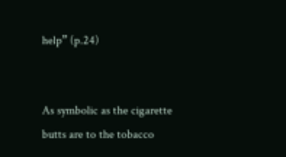help” (p.24)


As symbolic as the cigarette butts are to the tobacco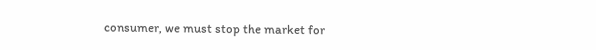consumer, we must stop the market for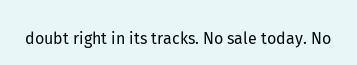doubt right in its tracks. No sale today. No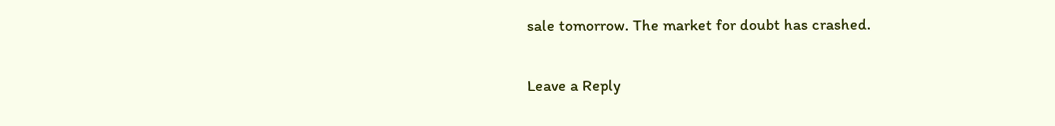sale tomorrow. The market for doubt has crashed.

Leave a Reply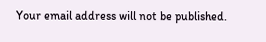Your email address will not be published.